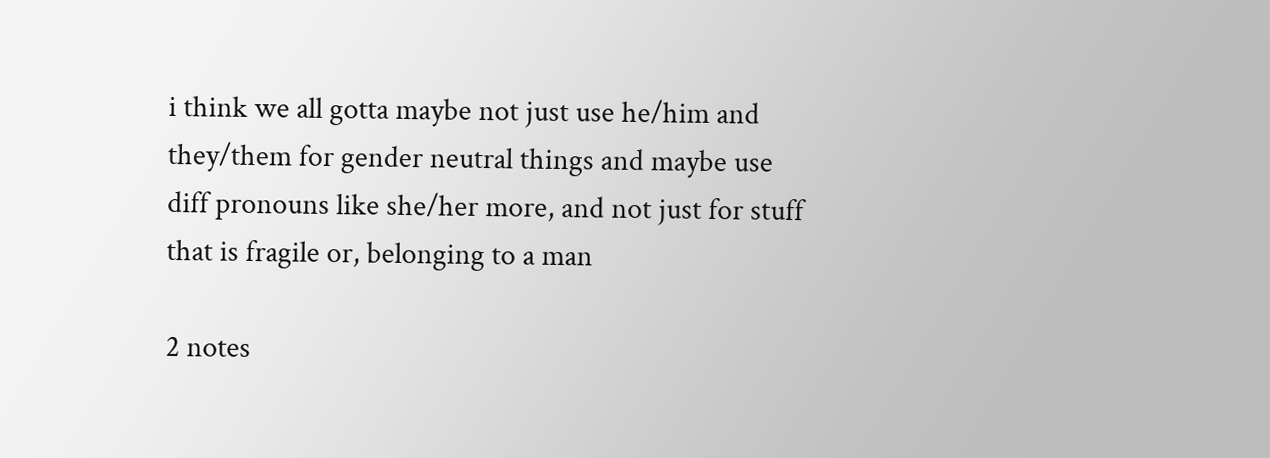i think we all gotta maybe not just use he/him and they/them for gender neutral things and maybe use diff pronouns like she/her more, and not just for stuff that is fragile or, belonging to a man

2 notes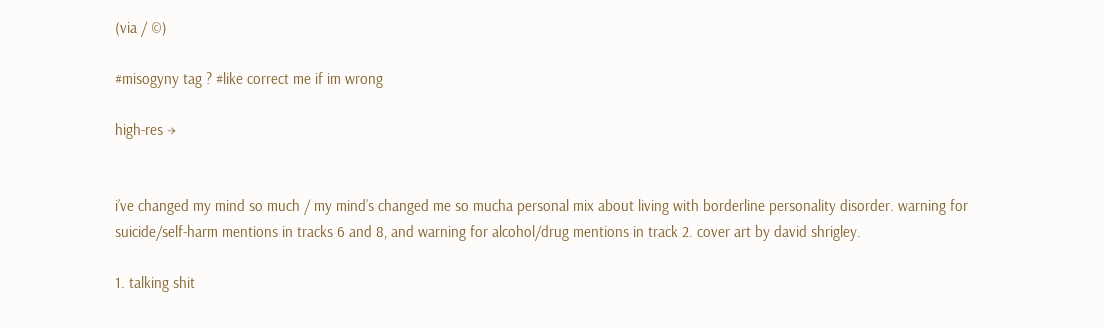(via / ©)

#misogyny tag ? #like correct me if im wrong

high-res →


i’ve changed my mind so much / my mind’s changed me so mucha personal mix about living with borderline personality disorder. warning for suicide/self-harm mentions in tracks 6 and 8, and warning for alcohol/drug mentions in track 2. cover art by david shrigley.

1. talking shit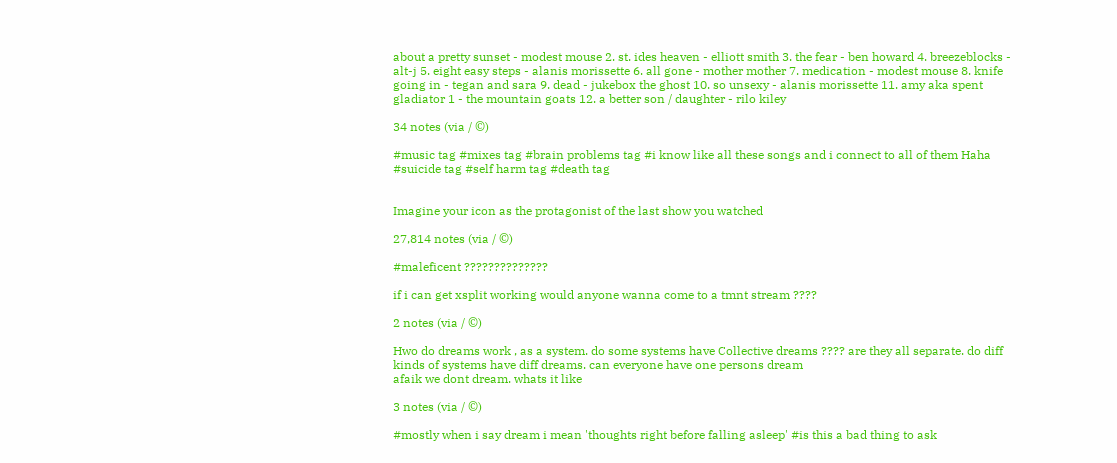about a pretty sunset - modest mouse 2. st. ides heaven - elliott smith 3. the fear - ben howard 4. breezeblocks - alt-j 5. eight easy steps - alanis morissette 6. all gone - mother mother 7. medication - modest mouse 8. knife going in - tegan and sara 9. dead - jukebox the ghost 10. so unsexy - alanis morissette 11. amy aka spent gladiator 1 - the mountain goats 12. a better son / daughter - rilo kiley

34 notes (via / ©)

#music tag #mixes tag #brain problems tag #i know like all these songs and i connect to all of them Haha #suicide tag #self harm tag #death tag


Imagine your icon as the protagonist of the last show you watched

27,814 notes (via / ©)

#maleficent ??????????????

if i can get xsplit working would anyone wanna come to a tmnt stream ????

2 notes (via / ©)

Hwo do dreams work , as a system. do some systems have Collective dreams ???? are they all separate. do diff kinds of systems have diff dreams. can everyone have one persons dream
afaik we dont dream. whats it like

3 notes (via / ©)

#mostly when i say dream i mean 'thoughts right before falling asleep' #is this a bad thing to ask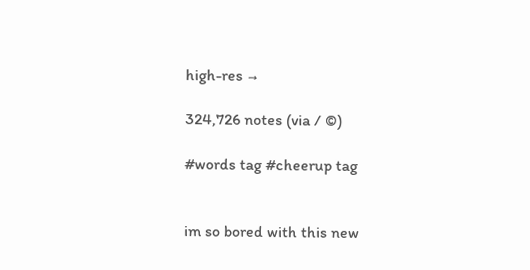high-res →

324,726 notes (via / ©)

#words tag #cheerup tag


im so bored with this new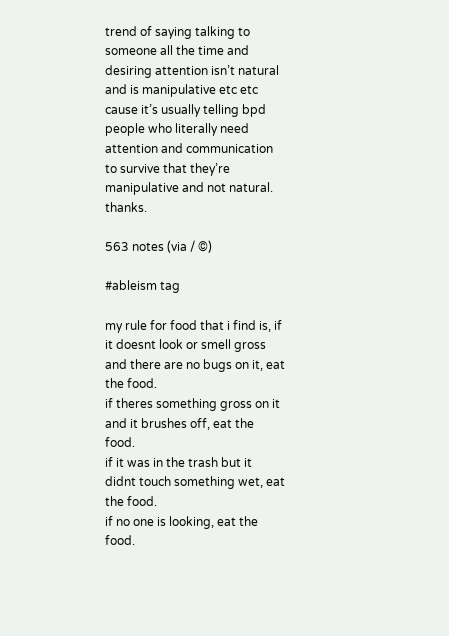trend of saying talking to someone all the time and desiring attention isn’t natural and is manipulative etc etc cause it’s usually telling bpd people who literally need attention and communication to survive that they’re manipulative and not natural. thanks.

563 notes (via / ©)

#ableism tag

my rule for food that i find is, if it doesnt look or smell gross and there are no bugs on it, eat the food.
if theres something gross on it and it brushes off, eat the food.
if it was in the trash but it didnt touch something wet, eat the food.
if no one is looking, eat the food.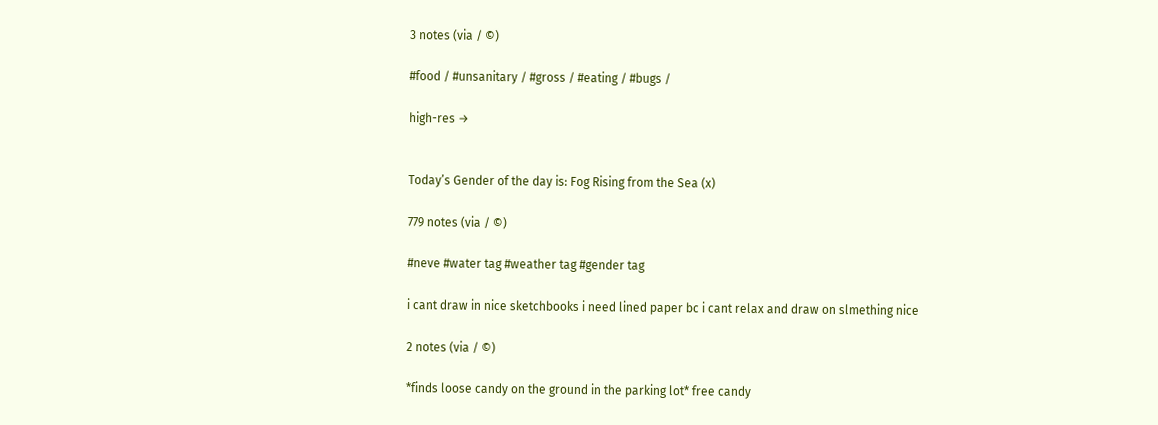3 notes (via / ©)

#food / #unsanitary / #gross / #eating / #bugs /

high-res →


Today’s Gender of the day is: Fog Rising from the Sea (x)

779 notes (via / ©)

#neve #water tag #weather tag #gender tag

i cant draw in nice sketchbooks i need lined paper bc i cant relax and draw on slmething nice

2 notes (via / ©)

*finds loose candy on the ground in the parking lot* free candy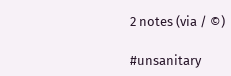2 notes (via / ©)

#unsanitary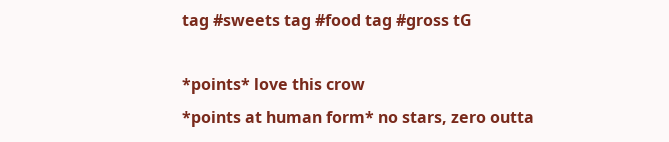tag #sweets tag #food tag #gross tG

*points* love this crow
*points at human form* no stars, zero outta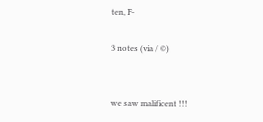ten, F-

3 notes (via / ©)


we saw malificent !!!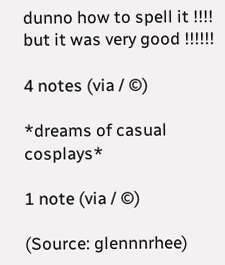dunno how to spell it !!!! but it was very good !!!!!!

4 notes (via / ©)

*dreams of casual cosplays*

1 note (via / ©)

(Source: glennnrhee)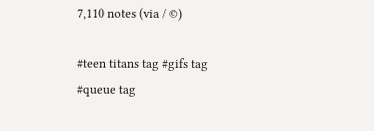7,110 notes (via / ©)

#teen titans tag #gifs tag #queue tag